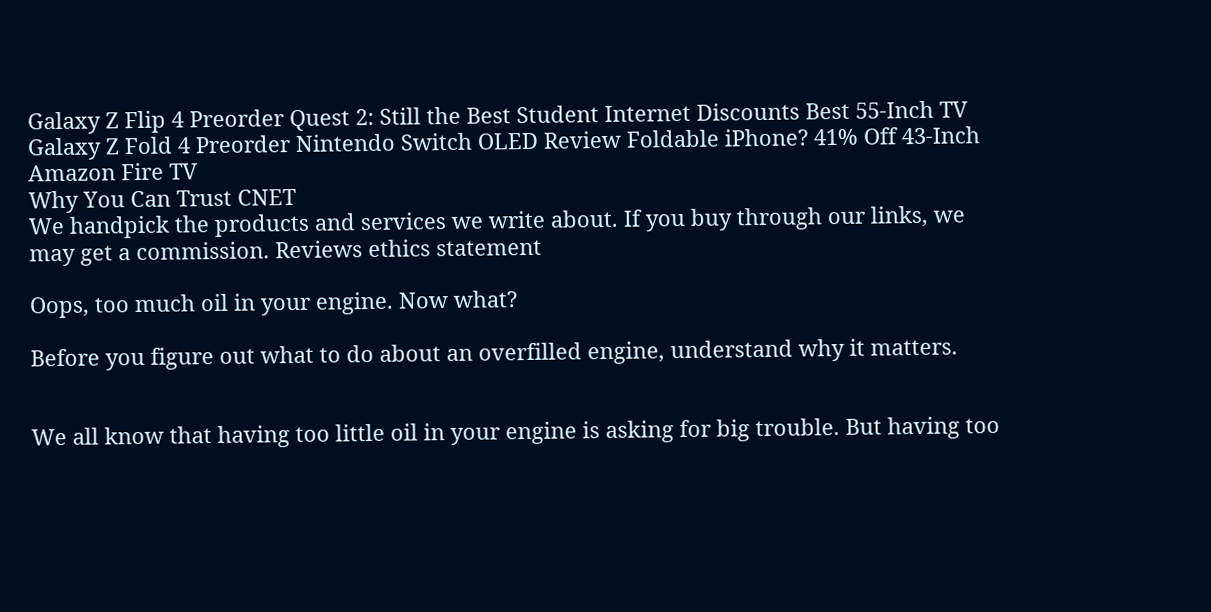Galaxy Z Flip 4 Preorder Quest 2: Still the Best Student Internet Discounts Best 55-Inch TV Galaxy Z Fold 4 Preorder Nintendo Switch OLED Review Foldable iPhone? 41% Off 43-Inch Amazon Fire TV
Why You Can Trust CNET
We handpick the products and services we write about. If you buy through our links, we may get a commission. Reviews ethics statement

Oops, too much oil in your engine. Now what?

Before you figure out what to do about an overfilled engine, understand why it matters.


We all know that having too little oil in your engine is asking for big trouble. But having too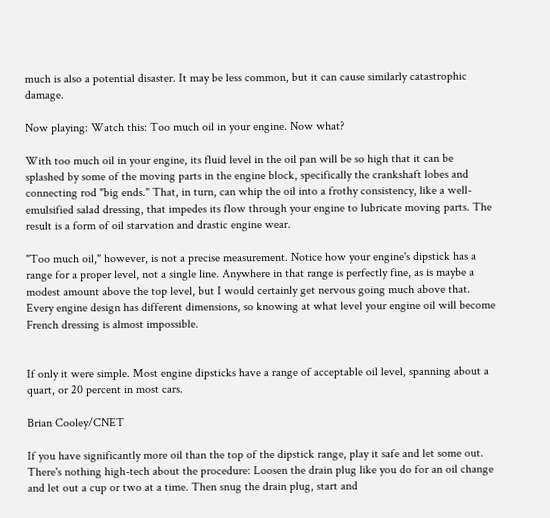much is also a potential disaster. It may be less common, but it can cause similarly catastrophic damage.

Now playing: Watch this: Too much oil in your engine. Now what?

With too much oil in your engine, its fluid level in the oil pan will be so high that it can be splashed by some of the moving parts in the engine block, specifically the crankshaft lobes and connecting rod "big ends." That, in turn, can whip the oil into a frothy consistency, like a well-emulsified salad dressing, that impedes its flow through your engine to lubricate moving parts. The result is a form of oil starvation and drastic engine wear.

"Too much oil," however, is not a precise measurement. Notice how your engine's dipstick has a range for a proper level, not a single line. Anywhere in that range is perfectly fine, as is maybe a modest amount above the top level, but I would certainly get nervous going much above that. Every engine design has different dimensions, so knowing at what level your engine oil will become French dressing is almost impossible.


If only it were simple. Most engine dipsticks have a range of acceptable oil level, spanning about a quart, or 20 percent in most cars.

Brian Cooley/CNET

If you have significantly more oil than the top of the dipstick range, play it safe and let some out. There's nothing high-tech about the procedure: Loosen the drain plug like you do for an oil change and let out a cup or two at a time. Then snug the drain plug, start and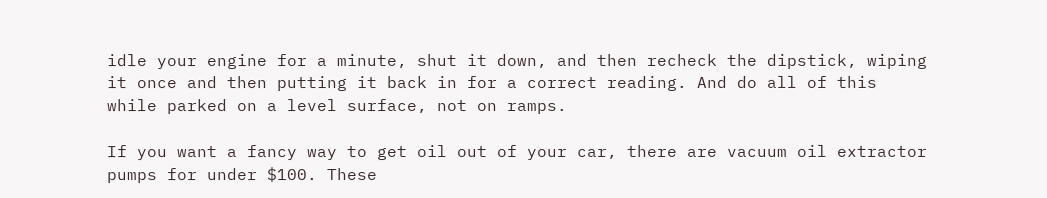idle your engine for a minute, shut it down, and then recheck the dipstick, wiping it once and then putting it back in for a correct reading. And do all of this while parked on a level surface, not on ramps.

If you want a fancy way to get oil out of your car, there are vacuum oil extractor pumps for under $100. These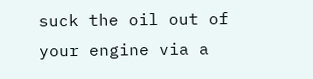suck the oil out of your engine via a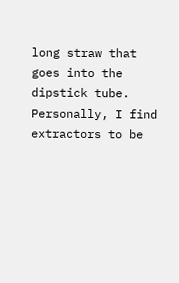long straw that goes into the dipstick tube. Personally, I find extractors to be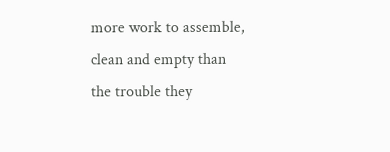more work to assemble, clean and empty than the trouble they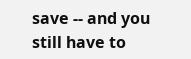save -- and you still have to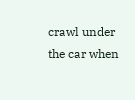crawl under the car when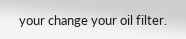your change your oil filter.